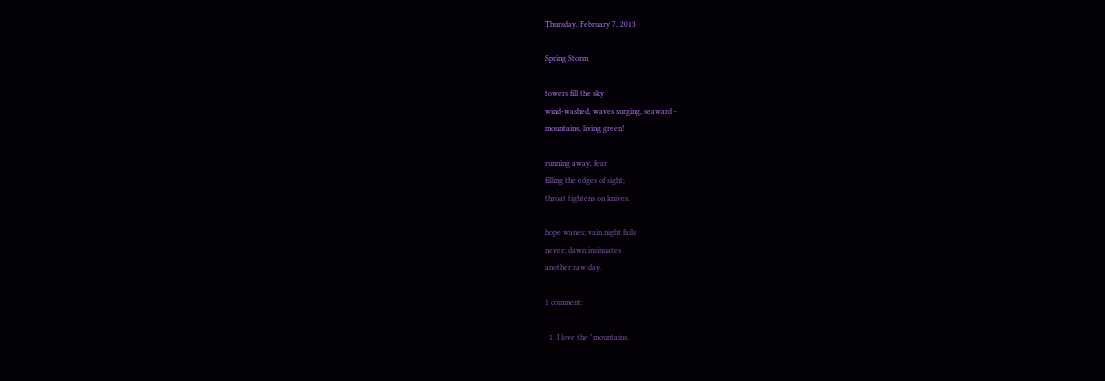Thursday, February 7, 2013

Spring Storm

towers fill the sky
wind-washed, waves surging, seaward -
mountains, living green!

running away, fear
filling the edges of sight;
throat tightens on knives.

hope wanes; vain night fails
never; dawn insinuates
another raw day.

1 comment:

  1. I love the "mountains,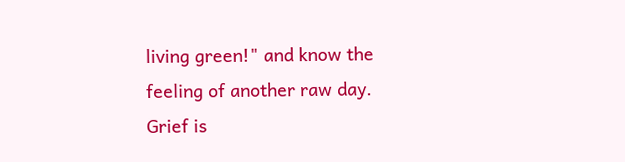living green!" and know the feeling of another raw day. Grief is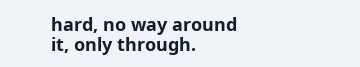hard, no way around it, only through.